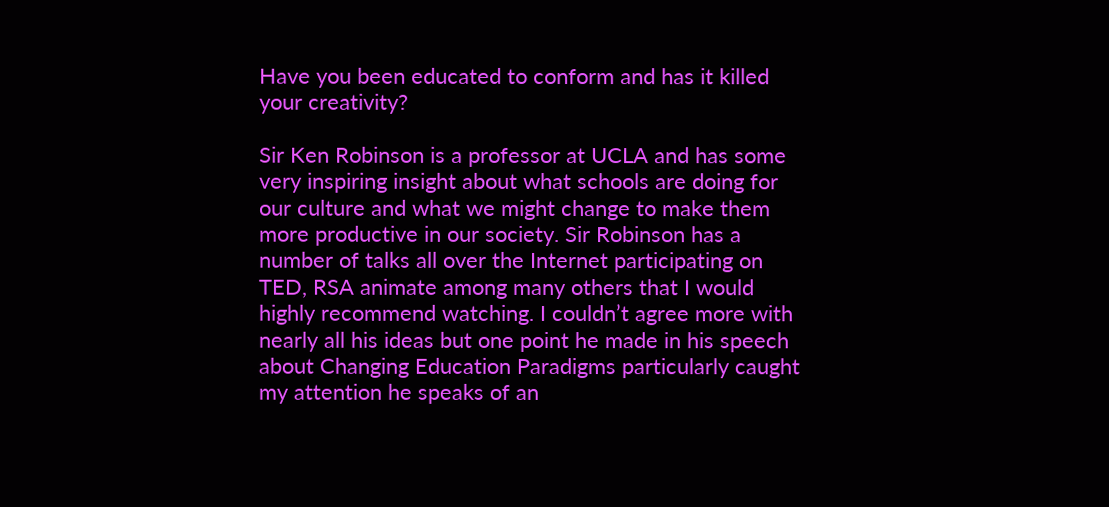Have you been educated to conform and has it killed your creativity?

Sir Ken Robinson is a professor at UCLA and has some very inspiring insight about what schools are doing for our culture and what we might change to make them more productive in our society. Sir Robinson has a number of talks all over the Internet participating on TED, RSA animate among many others that I would highly recommend watching. I couldn’t agree more with nearly all his ideas but one point he made in his speech about Changing Education Paradigms particularly caught my attention he speaks of an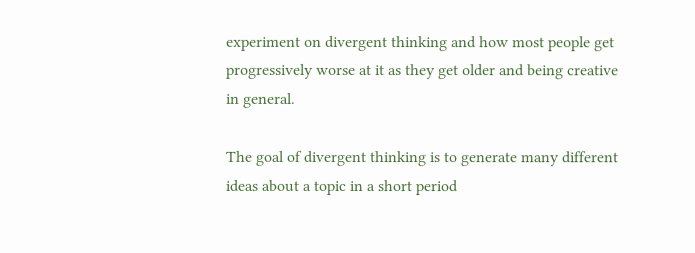experiment on divergent thinking and how most people get progressively worse at it as they get older and being creative in general.

The goal of divergent thinking is to generate many different ideas about a topic in a short period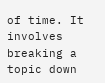of time. It involves breaking a topic down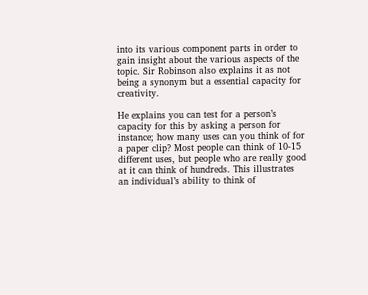into its various component parts in order to gain insight about the various aspects of the topic. Sir Robinson also explains it as not being a synonym but a essential capacity for creativity.

He explains you can test for a person’s capacity for this by asking a person for instance; how many uses can you think of for a paper clip? Most people can think of 10-15 different uses, but people who are really good at it can think of hundreds. This illustrates an individual’s ability to think of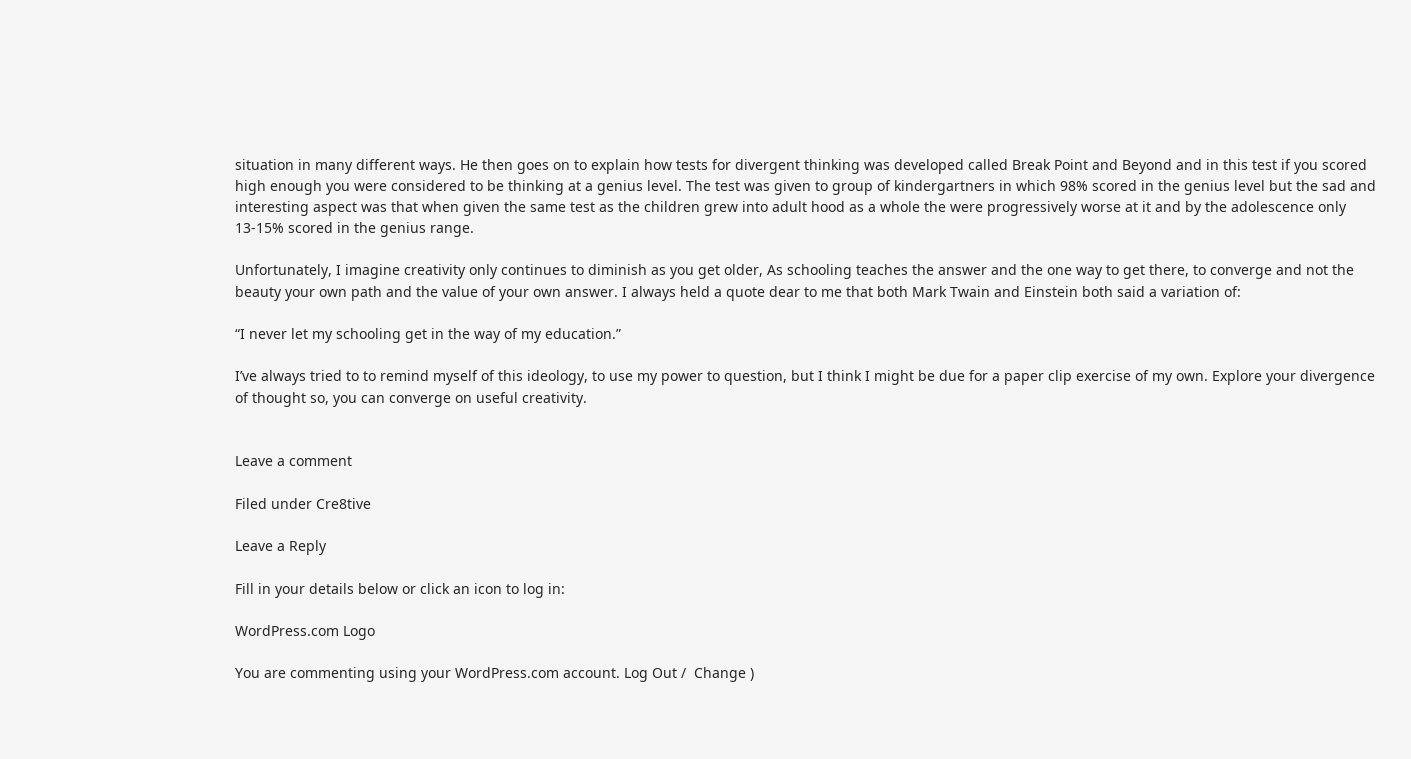situation in many different ways. He then goes on to explain how tests for divergent thinking was developed called Break Point and Beyond and in this test if you scored high enough you were considered to be thinking at a genius level. The test was given to group of kindergartners in which 98% scored in the genius level but the sad and interesting aspect was that when given the same test as the children grew into adult hood as a whole the were progressively worse at it and by the adolescence only 13-15% scored in the genius range.

Unfortunately, I imagine creativity only continues to diminish as you get older, As schooling teaches the answer and the one way to get there, to converge and not the beauty your own path and the value of your own answer. I always held a quote dear to me that both Mark Twain and Einstein both said a variation of:

“I never let my schooling get in the way of my education.”

I’ve always tried to to remind myself of this ideology, to use my power to question, but I think I might be due for a paper clip exercise of my own. Explore your divergence of thought so, you can converge on useful creativity.


Leave a comment

Filed under Cre8tive

Leave a Reply

Fill in your details below or click an icon to log in:

WordPress.com Logo

You are commenting using your WordPress.com account. Log Out /  Change )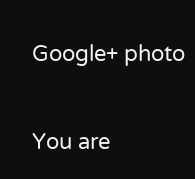Google+ photo

You are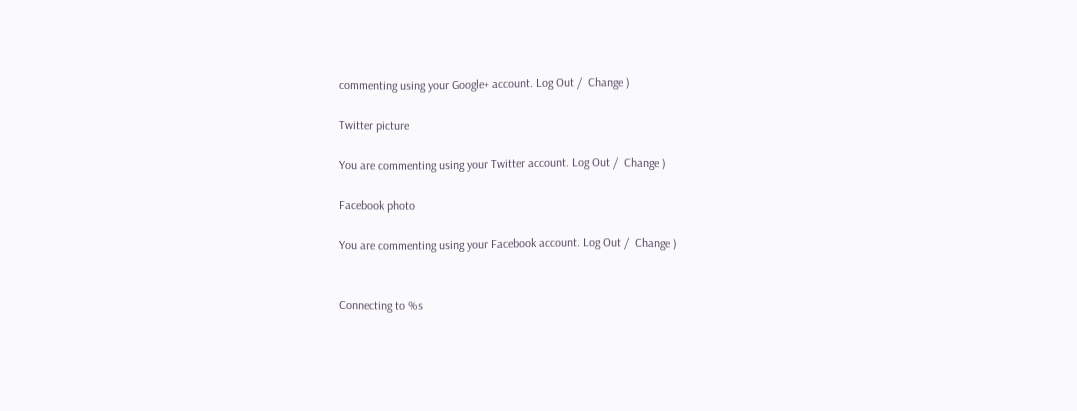commenting using your Google+ account. Log Out /  Change )

Twitter picture

You are commenting using your Twitter account. Log Out /  Change )

Facebook photo

You are commenting using your Facebook account. Log Out /  Change )


Connecting to %s